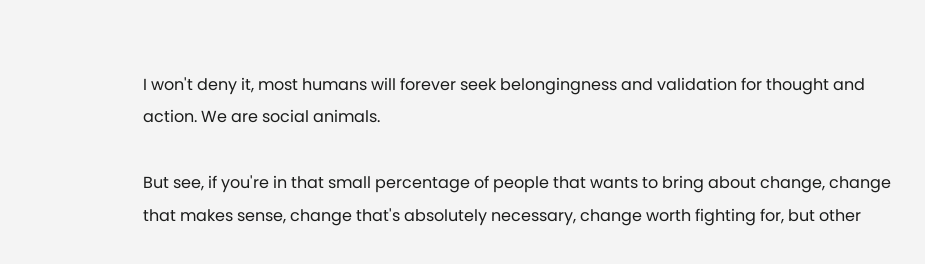I won't deny it, most humans will forever seek belongingness and validation for thought and action. We are social animals.

But see, if you're in that small percentage of people that wants to bring about change, change that makes sense, change that's absolutely necessary, change worth fighting for, but other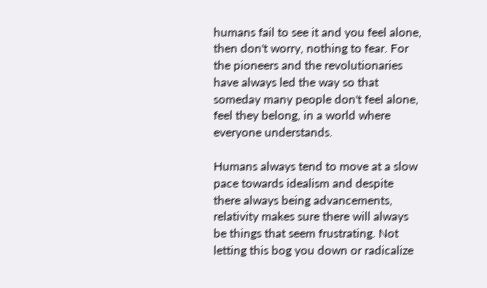humans fail to see it and you feel alone, then don't worry, nothing to fear. For the pioneers and the revolutionaries have always led the way so that someday many people don't feel alone, feel they belong, in a world where everyone understands.

Humans always tend to move at a slow pace towards idealism and despite there always being advancements, relativity makes sure there will always be things that seem frustrating. Not letting this bog you down or radicalize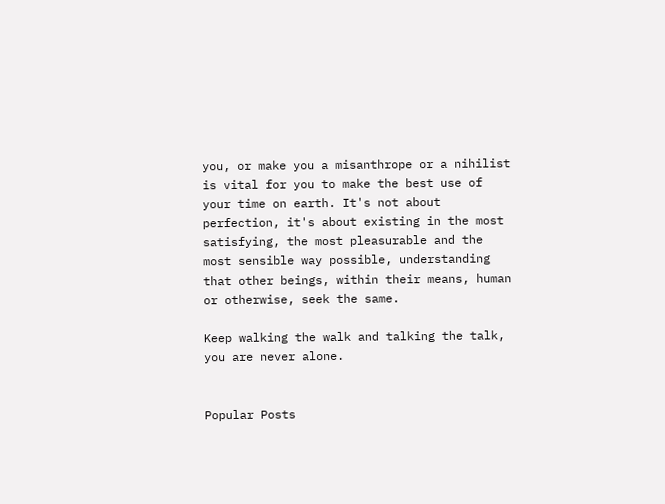you, or make you a misanthrope or a nihilist is vital for you to make the best use of your time on earth. It's not about perfection, it's about existing in the most satisfying, the most pleasurable and the most sensible way possible, understanding that other beings, within their means, human or otherwise, seek the same.

Keep walking the walk and talking the talk, you are never alone.


Popular Posts